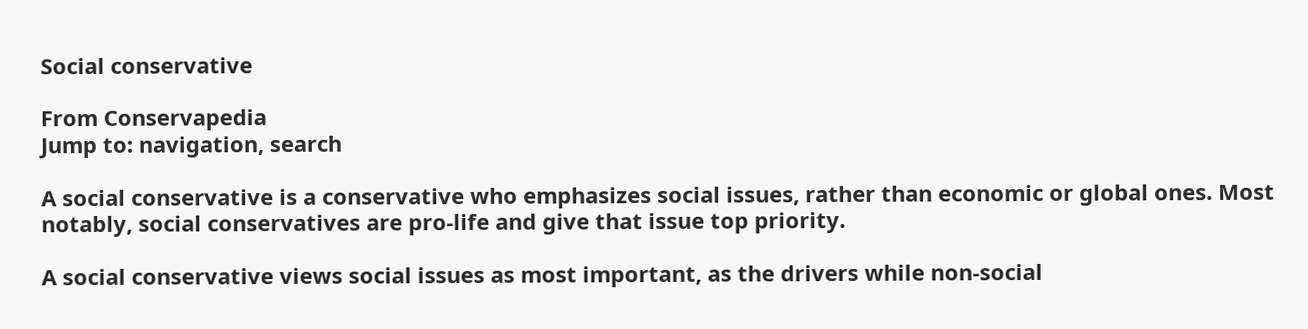Social conservative

From Conservapedia
Jump to: navigation, search

A social conservative is a conservative who emphasizes social issues, rather than economic or global ones. Most notably, social conservatives are pro-life and give that issue top priority.

A social conservative views social issues as most important, as the drivers while non-social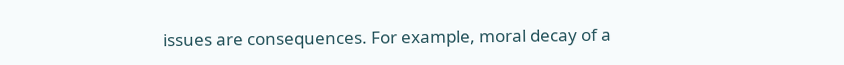issues are consequences. For example, moral decay of a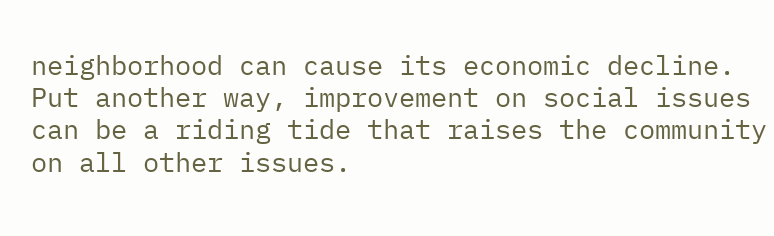neighborhood can cause its economic decline. Put another way, improvement on social issues can be a riding tide that raises the community on all other issues.